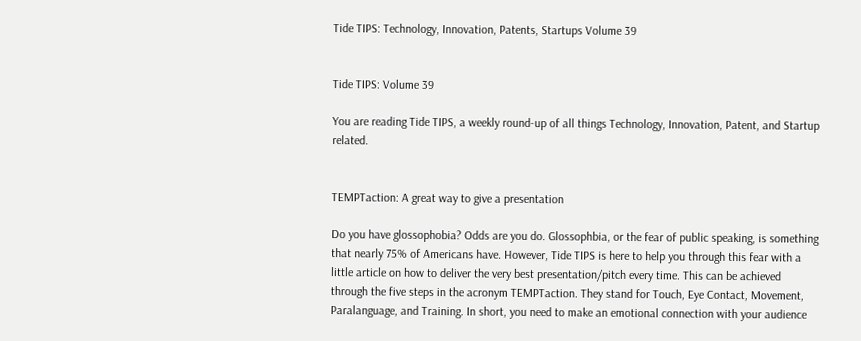Tide TIPS: Technology, Innovation, Patents, Startups Volume 39


Tide TIPS: Volume 39

You are reading Tide TIPS, a weekly round-up of all things Technology, Innovation, Patent, and Startup related.


TEMPTaction: A great way to give a presentation

Do you have glossophobia? Odds are you do. Glossophbia, or the fear of public speaking, is something that nearly 75% of Americans have. However, Tide TIPS is here to help you through this fear with a little article on how to deliver the very best presentation/pitch every time. This can be achieved through the five steps in the acronym TEMPTaction. They stand for Touch, Eye Contact, Movement, Paralanguage, and Training. In short, you need to make an emotional connection with your audience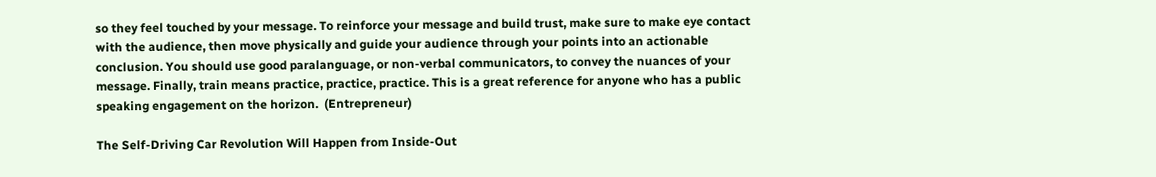so they feel touched by your message. To reinforce your message and build trust, make sure to make eye contact with the audience, then move physically and guide your audience through your points into an actionable conclusion. You should use good paralanguage, or non-verbal communicators, to convey the nuances of your message. Finally, train means practice, practice, practice. This is a great reference for anyone who has a public speaking engagement on the horizon.  (Entrepreneur)

The Self-Driving Car Revolution Will Happen from Inside-Out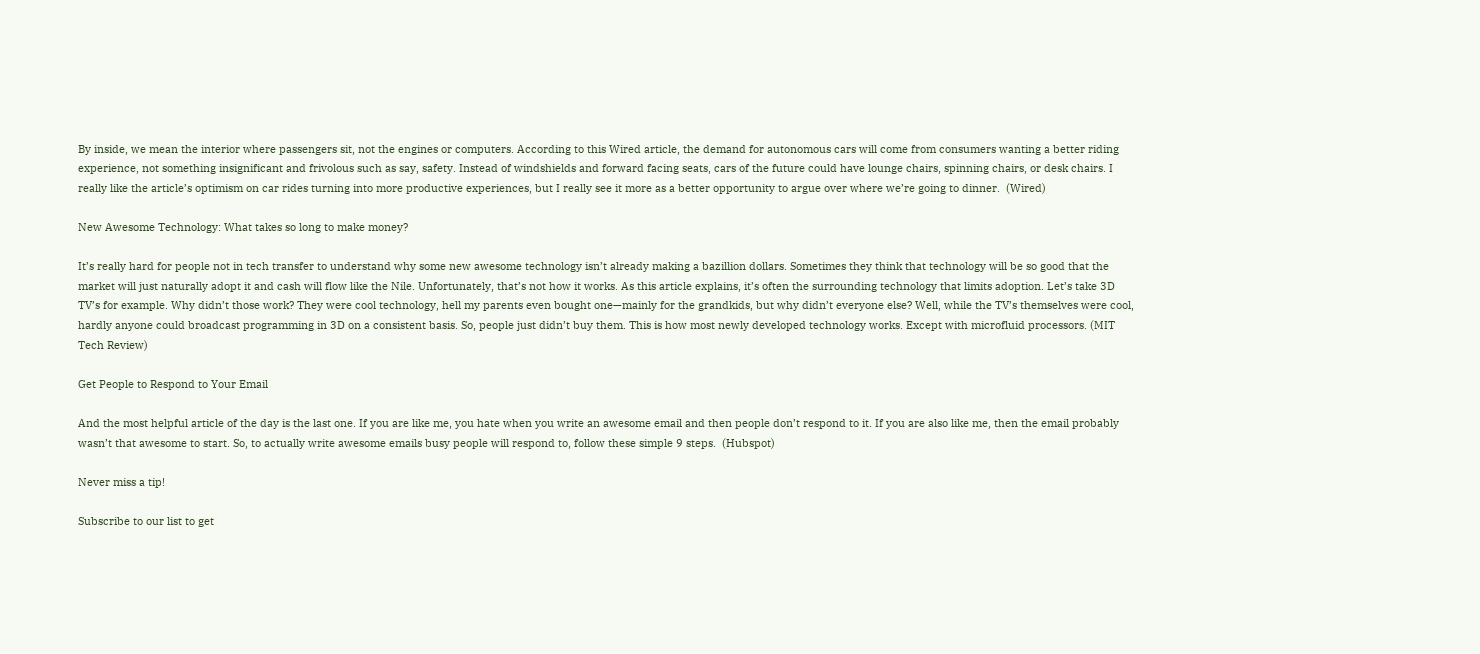By inside, we mean the interior where passengers sit, not the engines or computers. According to this Wired article, the demand for autonomous cars will come from consumers wanting a better riding experience, not something insignificant and frivolous such as say, safety. Instead of windshields and forward facing seats, cars of the future could have lounge chairs, spinning chairs, or desk chairs. I really like the article’s optimism on car rides turning into more productive experiences, but I really see it more as a better opportunity to argue over where we’re going to dinner.  (Wired)

New Awesome Technology: What takes so long to make money?

It’s really hard for people not in tech transfer to understand why some new awesome technology isn’t already making a bazillion dollars. Sometimes they think that technology will be so good that the market will just naturally adopt it and cash will flow like the Nile. Unfortunately, that’s not how it works. As this article explains, it’s often the surrounding technology that limits adoption. Let’s take 3D TV’s for example. Why didn’t those work? They were cool technology, hell my parents even bought one—mainly for the grandkids, but why didn’t everyone else? Well, while the TV’s themselves were cool, hardly anyone could broadcast programming in 3D on a consistent basis. So, people just didn’t buy them. This is how most newly developed technology works. Except with microfluid processors. (MIT Tech Review)

Get People to Respond to Your Email

And the most helpful article of the day is the last one. If you are like me, you hate when you write an awesome email and then people don’t respond to it. If you are also like me, then the email probably wasn’t that awesome to start. So, to actually write awesome emails busy people will respond to, follow these simple 9 steps.  (Hubspot)

Never miss a tip!

Subscribe to our list to get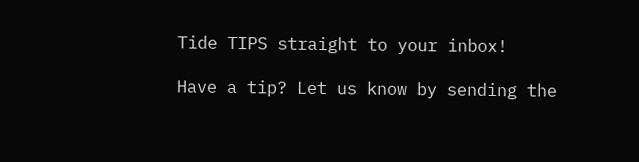Tide TIPS straight to your inbox!

Have a tip? Let us know by sending the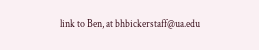link to Ben, at bhbickerstaff@ua.edu